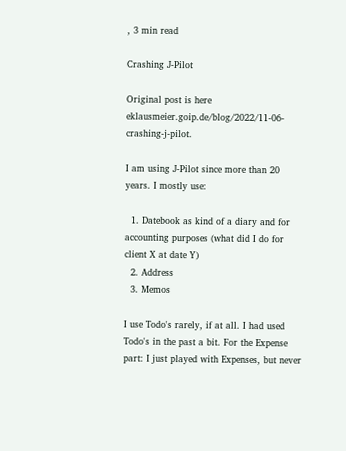, 3 min read

Crashing J-Pilot

Original post is here eklausmeier.goip.de/blog/2022/11-06-crashing-j-pilot.

I am using J-Pilot since more than 20 years. I mostly use:

  1. Datebook as kind of a diary and for accounting purposes (what did I do for client X at date Y)
  2. Address
  3. Memos

I use Todo's rarely, if at all. I had used Todo's in the past a bit. For the Expense part: I just played with Expenses, but never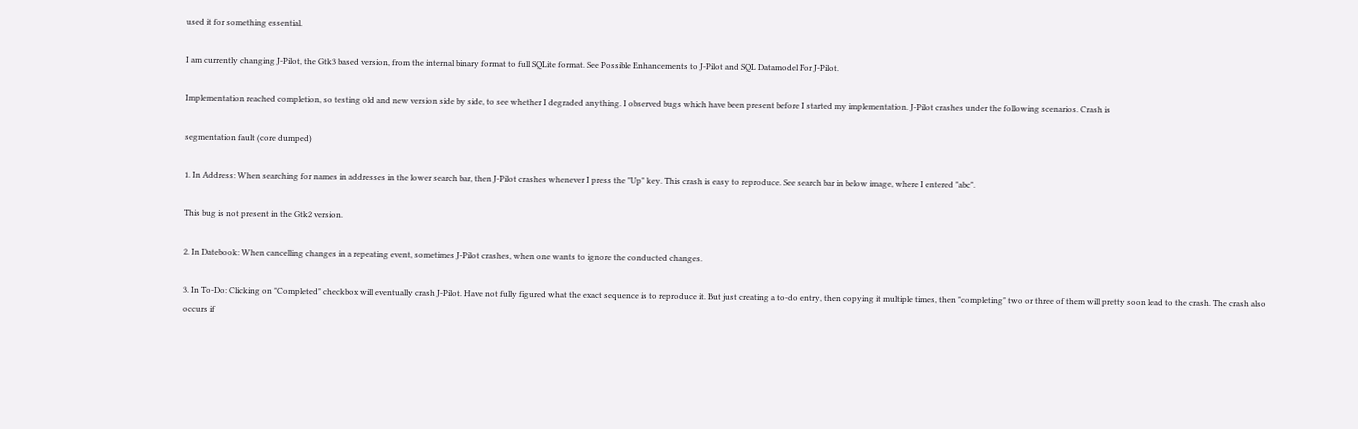used it for something essential.

I am currently changing J-Pilot, the Gtk3 based version, from the internal binary format to full SQLite format. See Possible Enhancements to J-Pilot and SQL Datamodel For J-Pilot.

Implementation reached completion, so testing old and new version side by side, to see whether I degraded anything. I observed bugs which have been present before I started my implementation. J-Pilot crashes under the following scenarios. Crash is

segmentation fault (core dumped)

1. In Address: When searching for names in addresses in the lower search bar, then J-Pilot crashes whenever I press the "Up" key. This crash is easy to reproduce. See search bar in below image, where I entered "abc".

This bug is not present in the Gtk2 version.

2. In Datebook: When cancelling changes in a repeating event, sometimes J-Pilot crashes, when one wants to ignore the conducted changes.

3. In To-Do: Clicking on "Completed" checkbox will eventually crash J-Pilot. Have not fully figured what the exact sequence is to reproduce it. But just creating a to-do entry, then copying it multiple times, then "completing" two or three of them will pretty soon lead to the crash. The crash also occurs if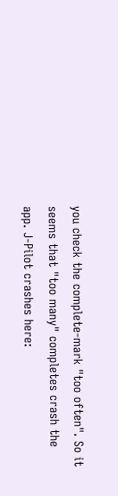you check the complete-mark "too often". So it seems that "too many" completes crash the app. J-Pilot crashes here: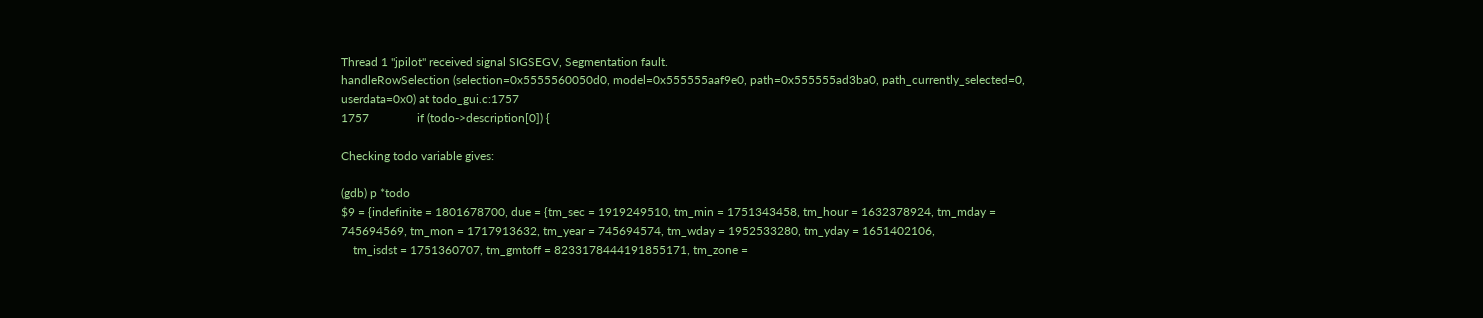Thread 1 "jpilot" received signal SIGSEGV, Segmentation fault.
handleRowSelection (selection=0x5555560050d0, model=0x555555aaf9e0, path=0x555555ad3ba0, path_currently_selected=0, userdata=0x0) at todo_gui.c:1757
1757                if (todo->description[0]) {

Checking todo variable gives:

(gdb) p *todo
$9 = {indefinite = 1801678700, due = {tm_sec = 1919249510, tm_min = 1751343458, tm_hour = 1632378924, tm_mday = 745694569, tm_mon = 1717913632, tm_year = 745694574, tm_wday = 1952533280, tm_yday = 1651402106,
    tm_isdst = 1751360707, tm_gmtoff = 8233178444191855171, tm_zone =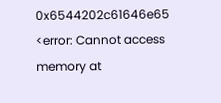0x6544202c61646e65 <error: Cannot access memory at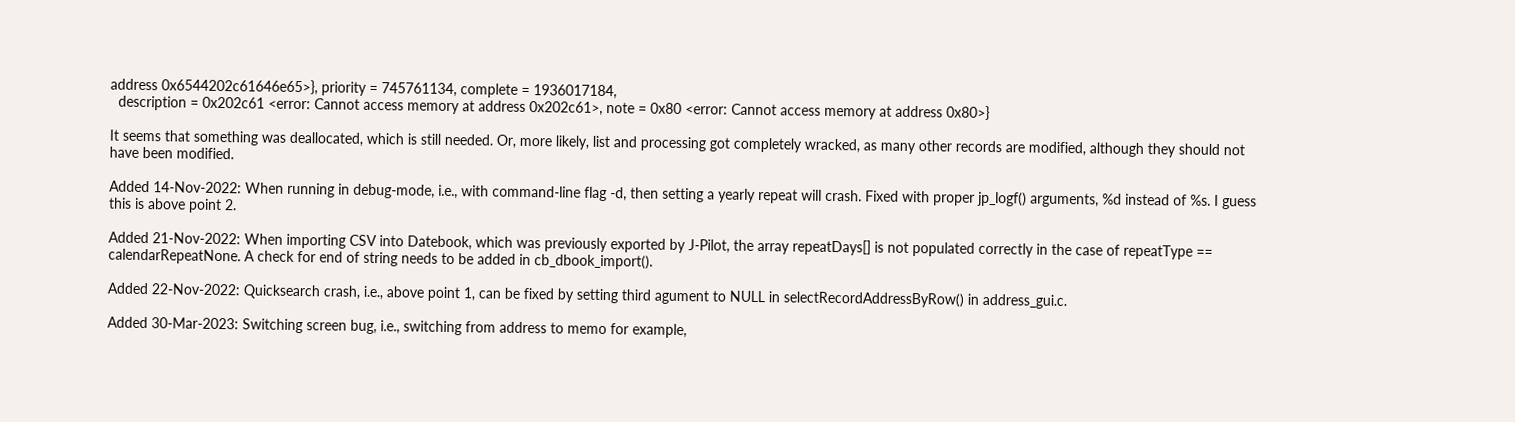address 0x6544202c61646e65>}, priority = 745761134, complete = 1936017184,
  description = 0x202c61 <error: Cannot access memory at address 0x202c61>, note = 0x80 <error: Cannot access memory at address 0x80>}

It seems that something was deallocated, which is still needed. Or, more likely, list and processing got completely wracked, as many other records are modified, although they should not have been modified.

Added 14-Nov-2022: When running in debug-mode, i.e., with command-line flag -d, then setting a yearly repeat will crash. Fixed with proper jp_logf() arguments, %d instead of %s. I guess this is above point 2.

Added 21-Nov-2022: When importing CSV into Datebook, which was previously exported by J-Pilot, the array repeatDays[] is not populated correctly in the case of repeatType == calendarRepeatNone. A check for end of string needs to be added in cb_dbook_import().

Added 22-Nov-2022: Quicksearch crash, i.e., above point 1, can be fixed by setting third agument to NULL in selectRecordAddressByRow() in address_gui.c.

Added 30-Mar-2023: Switching screen bug, i.e., switching from address to memo for example,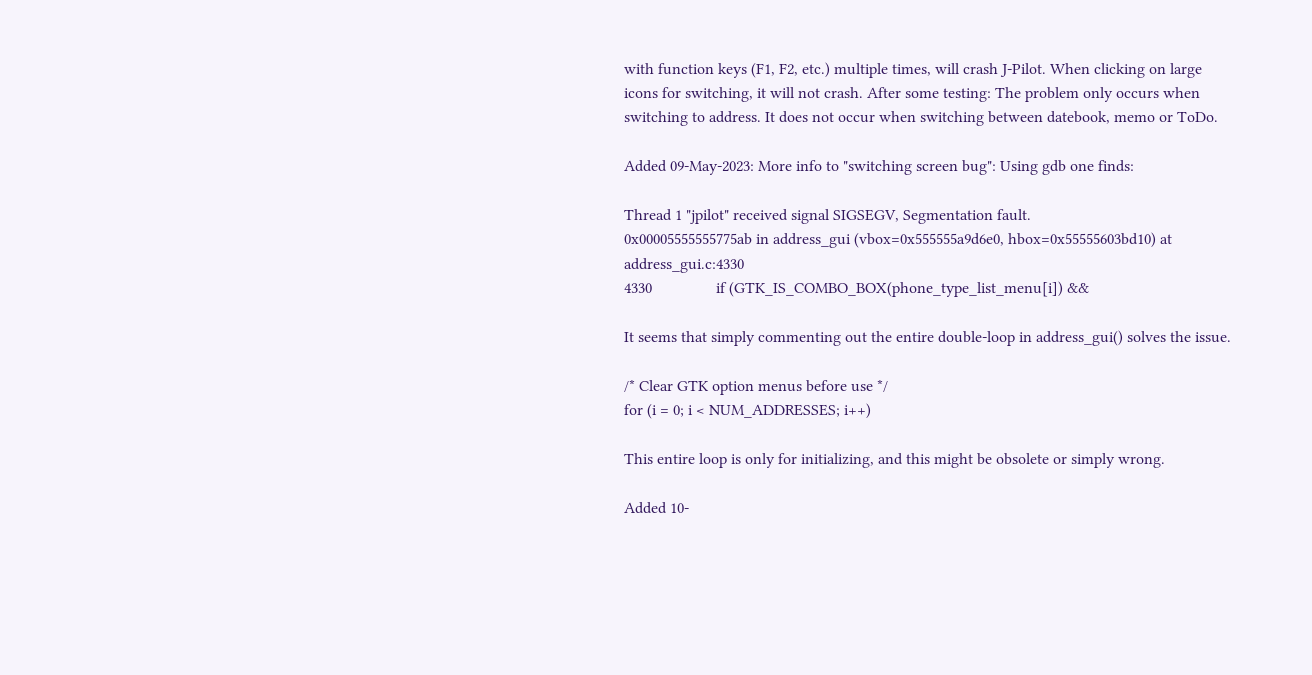with function keys (F1, F2, etc.) multiple times, will crash J-Pilot. When clicking on large icons for switching, it will not crash. After some testing: The problem only occurs when switching to address. It does not occur when switching between datebook, memo or ToDo.

Added 09-May-2023: More info to "switching screen bug": Using gdb one finds:

Thread 1 "jpilot" received signal SIGSEGV, Segmentation fault.
0x00005555555775ab in address_gui (vbox=0x555555a9d6e0, hbox=0x55555603bd10) at address_gui.c:4330
4330                if (GTK_IS_COMBO_BOX(phone_type_list_menu[i]) &&

It seems that simply commenting out the entire double-loop in address_gui() solves the issue.

/* Clear GTK option menus before use */
for (i = 0; i < NUM_ADDRESSES; i++)

This entire loop is only for initializing, and this might be obsolete or simply wrong.

Added 10-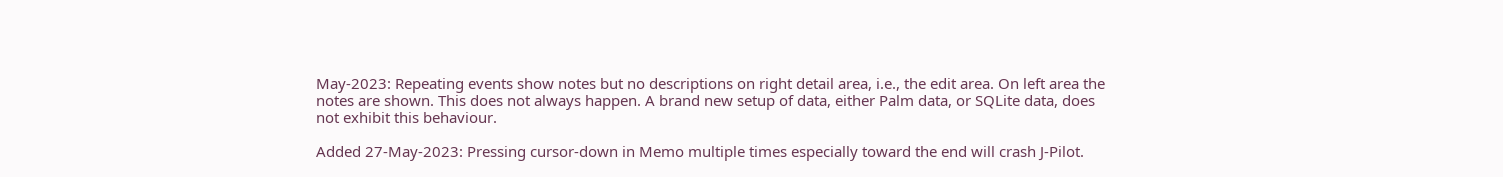May-2023: Repeating events show notes but no descriptions on right detail area, i.e., the edit area. On left area the notes are shown. This does not always happen. A brand new setup of data, either Palm data, or SQLite data, does not exhibit this behaviour.

Added 27-May-2023: Pressing cursor-down in Memo multiple times especially toward the end will crash J-Pilot.